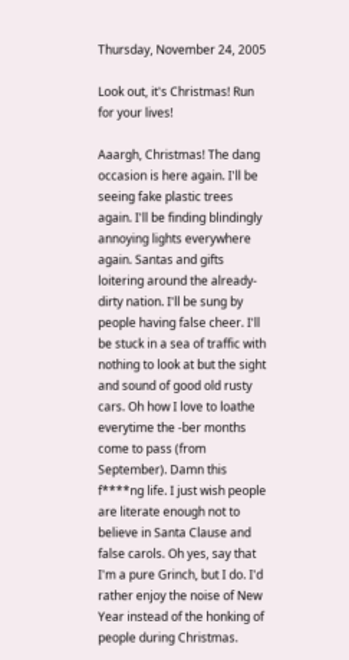Thursday, November 24, 2005

Look out, it's Christmas! Run for your lives!

Aaargh, Christmas! The dang occasion is here again. I'll be seeing fake plastic trees again. I'll be finding blindingly annoying lights everywhere again. Santas and gifts loitering around the already-dirty nation. I'll be sung by people having false cheer. I'll be stuck in a sea of traffic with nothing to look at but the sight and sound of good old rusty cars. Oh how I love to loathe everytime the -ber months come to pass (from September). Damn this f****ng life. I just wish people are literate enough not to believe in Santa Clause and false carols. Oh yes, say that I'm a pure Grinch, but I do. I'd rather enjoy the noise of New Year instead of the honking of people during Christmas.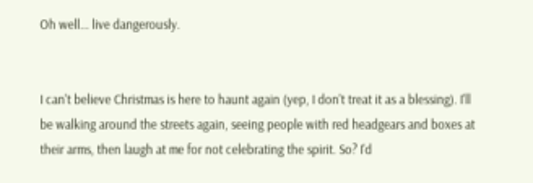Oh well... live dangerously.


I can't believe Christmas is here to haunt again (yep, I don't treat it as a blessing). I'll be walking around the streets again, seeing people with red headgears and boxes at their arms, then laugh at me for not celebrating the spirit. So? I'd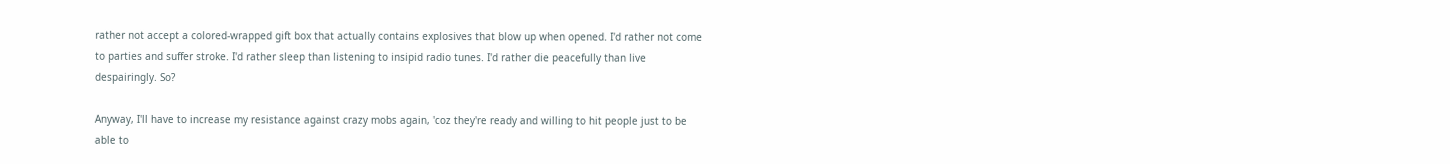rather not accept a colored-wrapped gift box that actually contains explosives that blow up when opened. I'd rather not come to parties and suffer stroke. I'd rather sleep than listening to insipid radio tunes. I'd rather die peacefully than live despairingly. So?

Anyway, I'll have to increase my resistance against crazy mobs again, 'coz they're ready and willing to hit people just to be able to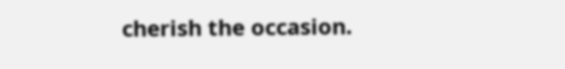cherish the occasion.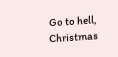Go to hell, Christmas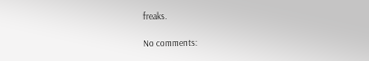freaks.

No comments: